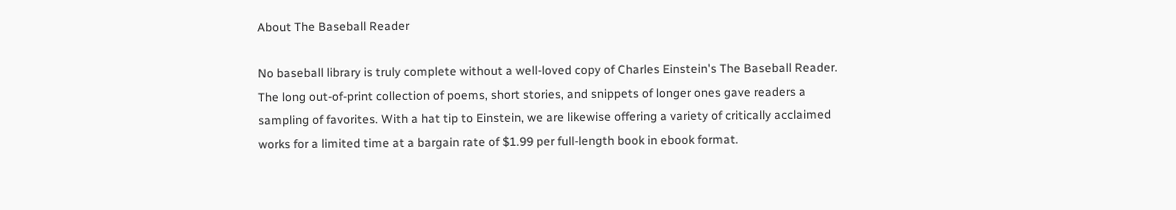About The Baseball Reader

No baseball library is truly complete without a well-loved copy of Charles Einstein's The Baseball Reader. The long out-of-print collection of poems, short stories, and snippets of longer ones gave readers a sampling of favorites. With a hat tip to Einstein, we are likewise offering a variety of critically acclaimed works for a limited time at a bargain rate of $1.99 per full-length book in ebook format.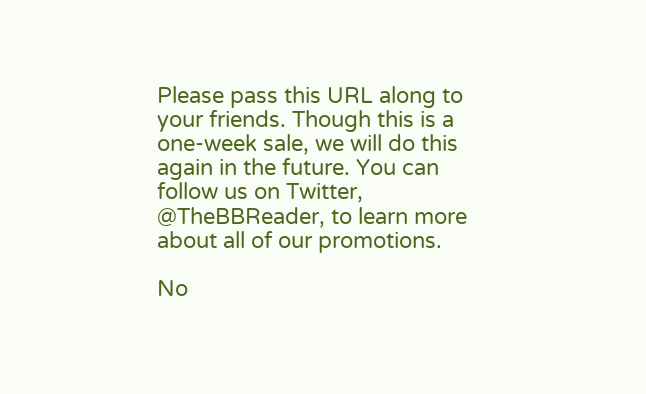Please pass this URL along to your friends. Though this is a one-week sale, we will do this again in the future. You can follow us on Twitter, @TheBBReader, to learn more about all of our promotions.

No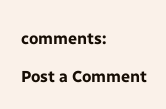comments:

Post a Comment